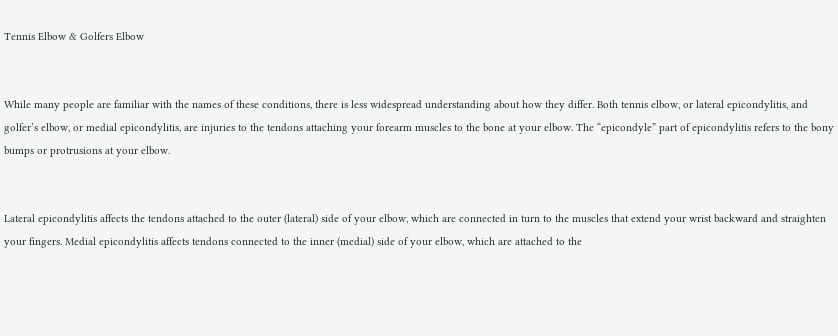Tennis Elbow & Golfers Elbow


While many people are familiar with the names of these conditions, there is less widespread understanding about how they differ. Both tennis elbow, or lateral epicondylitis, and golfer’s elbow, or medial epicondylitis, are injuries to the tendons attaching your forearm muscles to the bone at your elbow. The “epicondyle” part of epicondylitis refers to the bony bumps or protrusions at your elbow.


Lateral epicondylitis affects the tendons attached to the outer (lateral) side of your elbow, which are connected in turn to the muscles that extend your wrist backward and straighten your fingers. Medial epicondylitis affects tendons connected to the inner (medial) side of your elbow, which are attached to the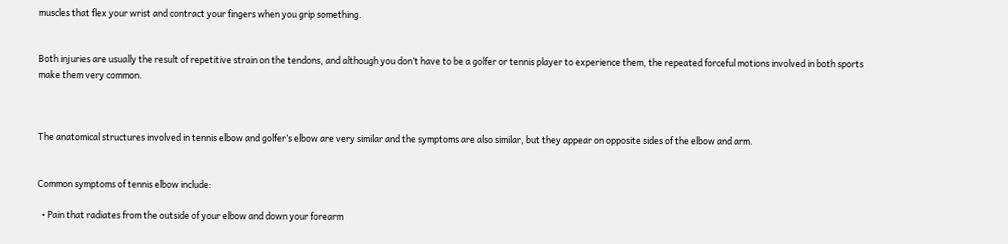muscles that flex your wrist and contract your fingers when you grip something.


Both injuries are usually the result of repetitive strain on the tendons, and although you don’t have to be a golfer or tennis player to experience them, the repeated forceful motions involved in both sports make them very common.



The anatomical structures involved in tennis elbow and golfer’s elbow are very similar and the symptoms are also similar, but they appear on opposite sides of the elbow and arm.


Common symptoms of tennis elbow include:

  • Pain that radiates from the outside of your elbow and down your forearm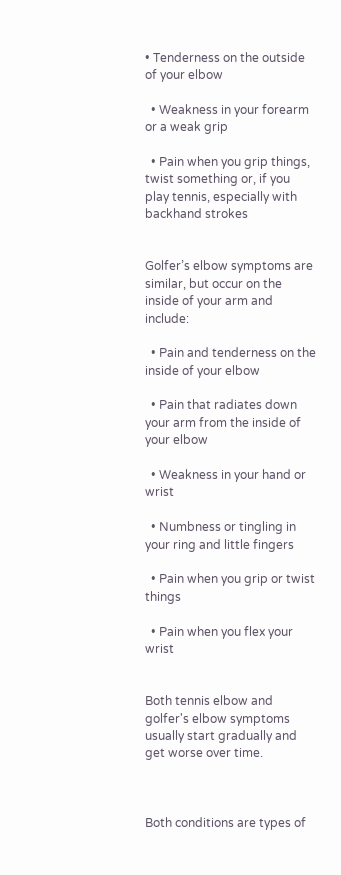• Tenderness on the outside of your elbow

  • Weakness in your forearm or a weak grip

  • Pain when you grip things, twist something or, if you play tennis, especially with backhand strokes


Golfer’s elbow symptoms are similar, but occur on the inside of your arm and include:

  • Pain and tenderness on the inside of your elbow

  • Pain that radiates down your arm from the inside of your elbow

  • Weakness in your hand or wrist

  • Numbness or tingling in your ring and little fingers

  • Pain when you grip or twist things

  • Pain when you flex your wrist


Both tennis elbow and golfer's elbow symptoms usually start gradually and get worse over time.



Both conditions are types of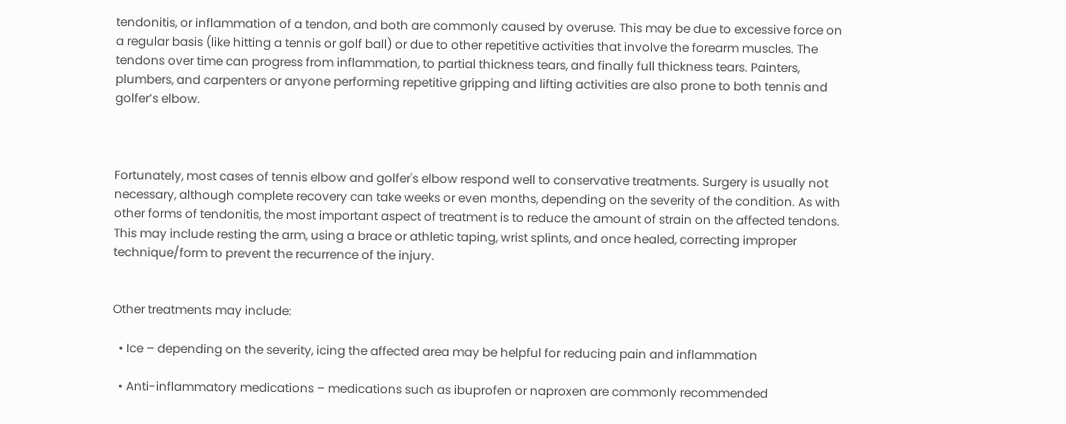tendonitis, or inflammation of a tendon, and both are commonly caused by overuse. This may be due to excessive force on a regular basis (like hitting a tennis or golf ball) or due to other repetitive activities that involve the forearm muscles. The tendons over time can progress from inflammation, to partial thickness tears, and finally full thickness tears. Painters, plumbers, and carpenters or anyone performing repetitive gripping and lifting activities are also prone to both tennis and golfer’s elbow.



Fortunately, most cases of tennis elbow and golfer's elbow respond well to conservative treatments. Surgery is usually not necessary, although complete recovery can take weeks or even months, depending on the severity of the condition. As with other forms of tendonitis, the most important aspect of treatment is to reduce the amount of strain on the affected tendons. This may include resting the arm, using a brace or athletic taping, wrist splints, and once healed, correcting improper technique/form to prevent the recurrence of the injury.


Other treatments may include:

  • Ice – depending on the severity, icing the affected area may be helpful for reducing pain and inflammation

  • Anti-inflammatory medications – medications such as ibuprofen or naproxen are commonly recommended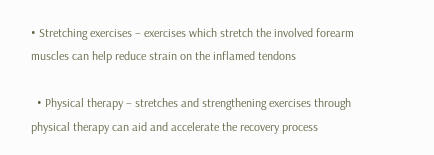• Stretching exercises – exercises which stretch the involved forearm muscles can help reduce strain on the inflamed tendons

  • Physical therapy – stretches and strengthening exercises through physical therapy can aid and accelerate the recovery process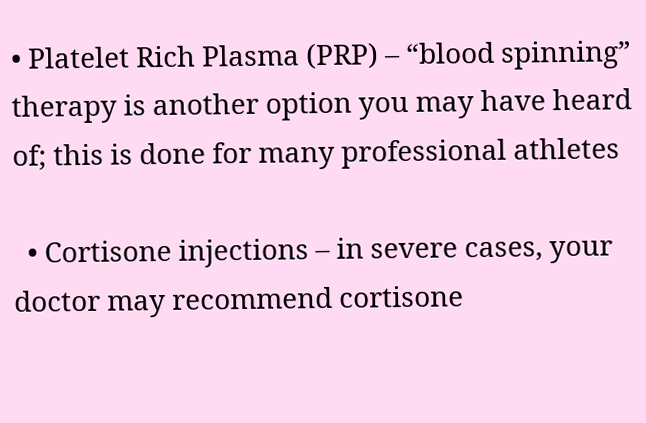• Platelet Rich Plasma (PRP) – “blood spinning” therapy is another option you may have heard of; this is done for many professional athletes

  • Cortisone injections – in severe cases, your doctor may recommend cortisone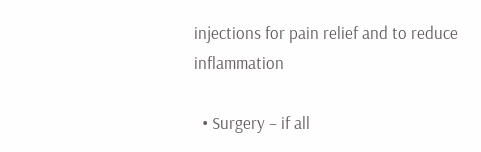injections for pain relief and to reduce inflammation

  • Surgery – if all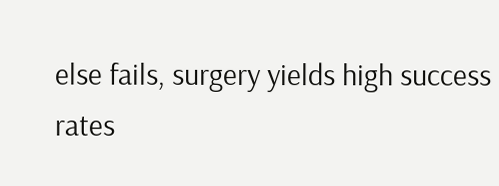else fails, surgery yields high success rates